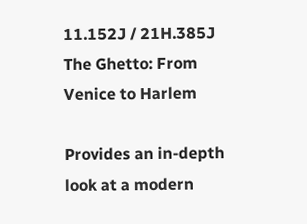11.152J / 21H.385J
The Ghetto: From Venice to Harlem

Provides an in-depth look at a modern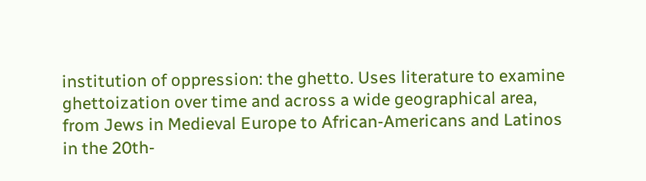institution of oppression: the ghetto. Uses literature to examine ghettoization over time and across a wide geographical area, from Jews in Medieval Europe to African-Americans and Latinos in the 20th-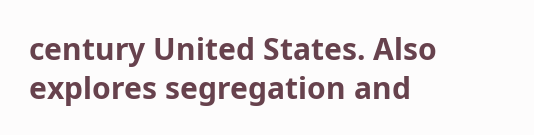century United States. Also explores segregation and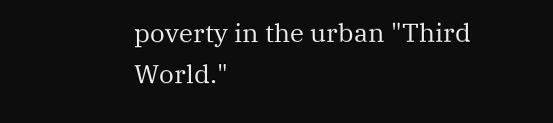poverty in the urban "Third World."